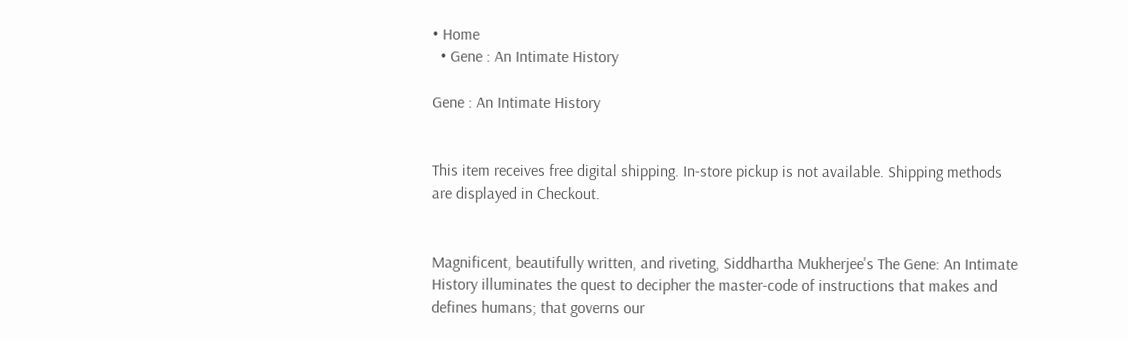• Home
  • Gene : An Intimate History

Gene : An Intimate History


This item receives free digital shipping. In-store pickup is not available. Shipping methods are displayed in Checkout.


Magnificent, beautifully written, and riveting, Siddhartha Mukherjee's The Gene: An Intimate History illuminates the quest to decipher the master-code of instructions that makes and defines humans; that governs our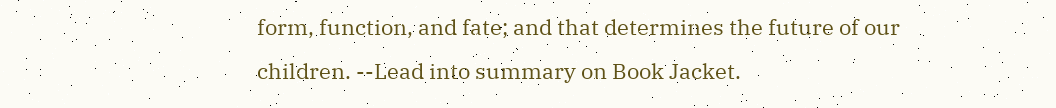form, function, and fate; and that determines the future of our children. --Lead into summary on Book Jacket.